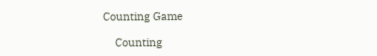Counting Game

    Counting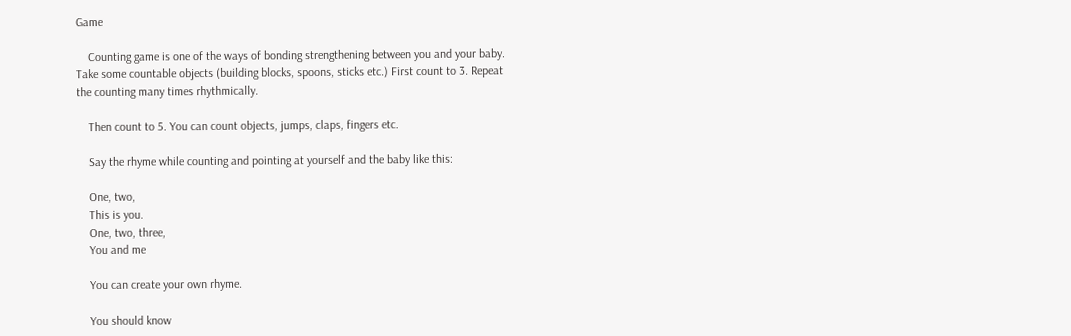Game

    Counting game is one of the ways of bonding strengthening between you and your baby. Take some countable objects (building blocks, spoons, sticks etc.) First count to 3. Repeat the counting many times rhythmically.

    Then count to 5. You can count objects, jumps, claps, fingers etc.

    Say the rhyme while counting and pointing at yourself and the baby like this:

    One, two,
    This is you.
    One, two, three,
    You and me

    You can create your own rhyme.

    You should know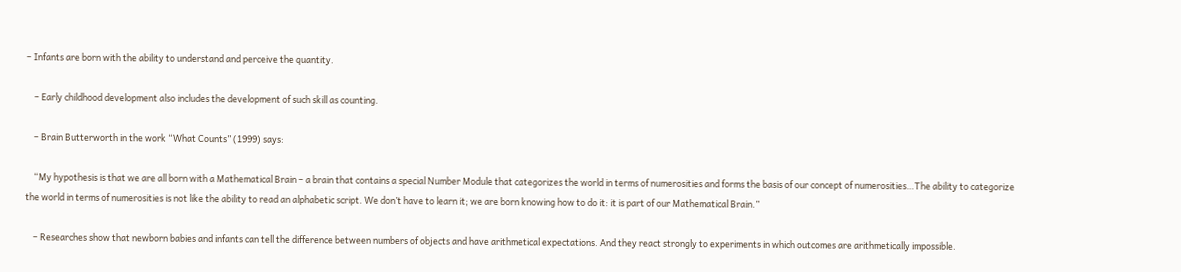– Infants are born with the ability to understand and perceive the quantity.

    – Early childhood development also includes the development of such skill as counting.

    – Brain Butterworth in the work “What Counts” (1999) says:

    “My hypothesis is that we are all born with a Mathematical Brain – a brain that contains a special Number Module that categorizes the world in terms of numerosities and forms the basis of our concept of numerosities…The ability to categorize the world in terms of numerosities is not like the ability to read an alphabetic script. We don’t have to learn it; we are born knowing how to do it: it is part of our Mathematical Brain.”

    – Researches show that newborn babies and infants can tell the difference between numbers of objects and have arithmetical expectations. And they react strongly to experiments in which outcomes are arithmetically impossible.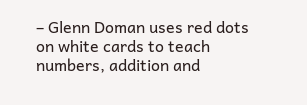– Glenn Doman uses red dots on white cards to teach numbers, addition and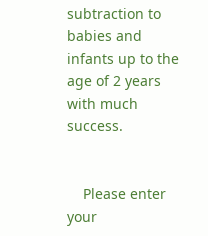subtraction to babies and infants up to the age of 2 years with much success.


    Please enter your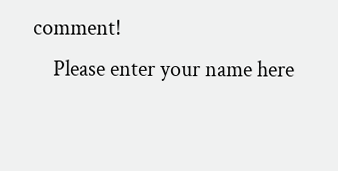comment!
    Please enter your name here